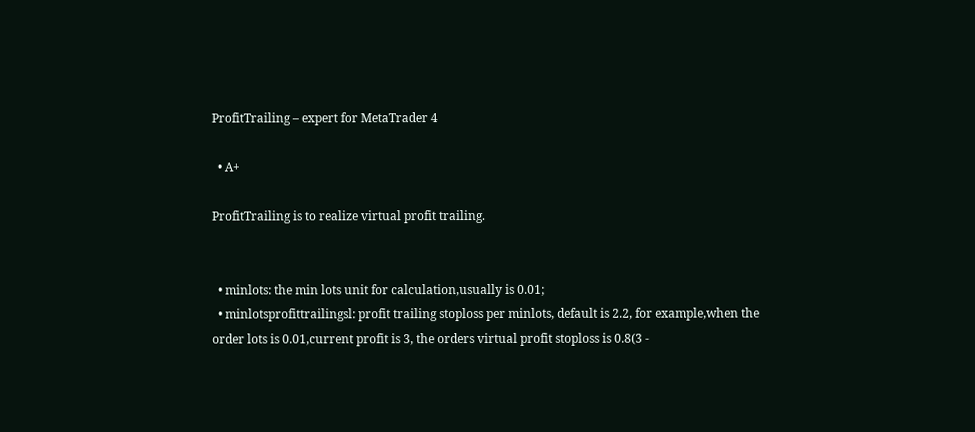ProfitTrailing – expert for MetaTrader 4

  • A+

ProfitTrailing is to realize virtual profit trailing.


  • minlots: the min lots unit for calculation,usually is 0.01;
  • minlotsprofittrailingsl: profit trailing stoploss per minlots, default is 2.2, for example,when the order lots is 0.01,current profit is 3, the orders virtual profit stoploss is 0.8(3 -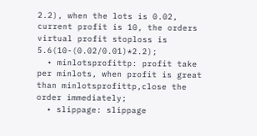2.2), when the lots is 0.02, current profit is 10, the orders virtual profit stoploss is 5.6(10-(0.02/0.01)*2.2);
  • minlotsprofittp: profit take per minlots, when profit is great than minlotsprofittp,close the order immediately;
  • slippage: slippage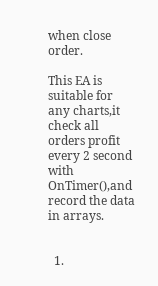when close order.

This EA is suitable for any charts,it check all orders profit every 2 second with OnTimer(),and record the data in arrays.


  1.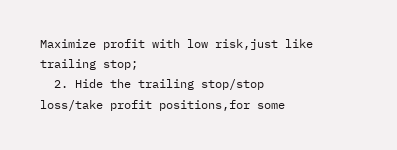Maximize profit with low risk,just like trailing stop;
  2. Hide the trailing stop/stop loss/take profit positions,for some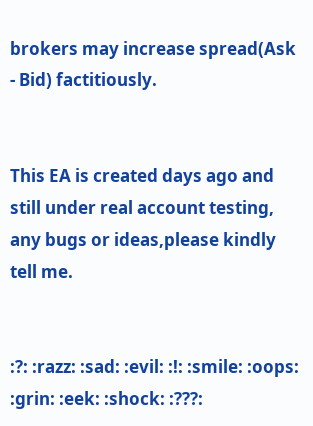brokers may increase spread(Ask - Bid) factitiously.


This EA is created days ago and still under real account testing, any bugs or ideas,please kindly tell me.


:?: :razz: :sad: :evil: :!: :smile: :oops: :grin: :eek: :shock: :???: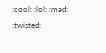:cool: :lol: :mad: :twisted: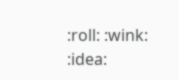:roll: :wink: :idea: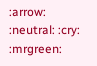:arrow: :neutral: :cry: :mrgreen: